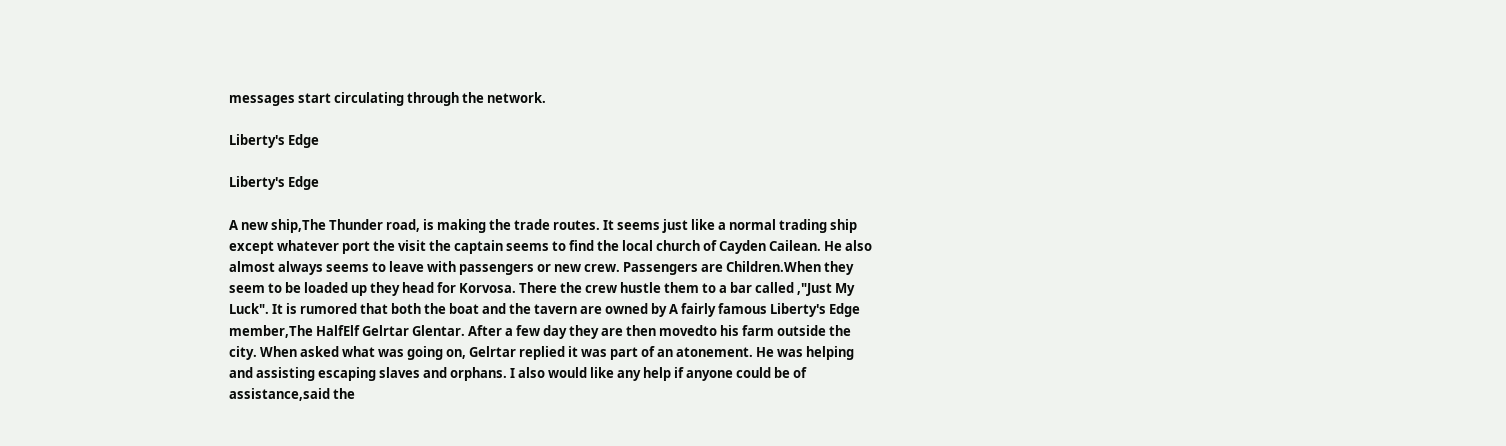messages start circulating through the network.

Liberty's Edge

Liberty's Edge

A new ship,The Thunder road, is making the trade routes. It seems just like a normal trading ship except whatever port the visit the captain seems to find the local church of Cayden Cailean. He also almost always seems to leave with passengers or new crew. Passengers are Children.When they seem to be loaded up they head for Korvosa. There the crew hustle them to a bar called ,"Just My Luck". It is rumored that both the boat and the tavern are owned by A fairly famous Liberty's Edge member,The HalfElf Gelrtar Glentar. After a few day they are then movedto his farm outside the city. When asked what was going on, Gelrtar replied it was part of an atonement. He was helping and assisting escaping slaves and orphans. I also would like any help if anyone could be of assistance,said the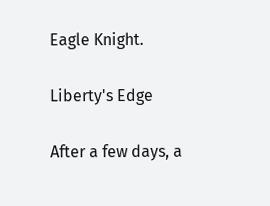Eagle Knight.

Liberty's Edge

After a few days, a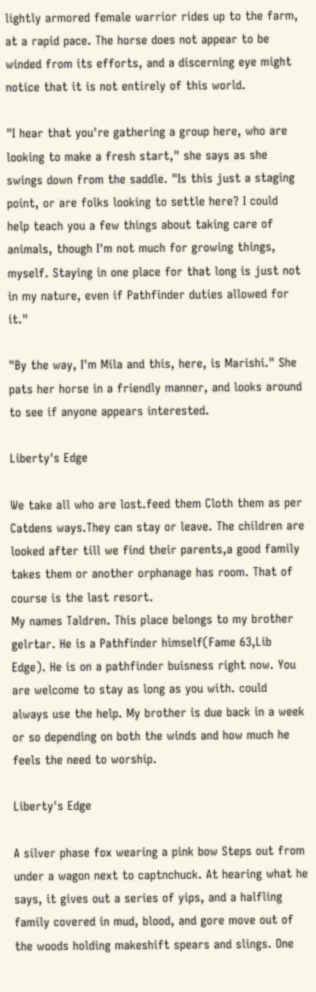lightly armored female warrior rides up to the farm, at a rapid pace. The horse does not appear to be winded from its efforts, and a discerning eye might notice that it is not entirely of this world.

"I hear that you're gathering a group here, who are looking to make a fresh start," she says as she swings down from the saddle. "Is this just a staging point, or are folks looking to settle here? I could help teach you a few things about taking care of animals, though I'm not much for growing things, myself. Staying in one place for that long is just not in my nature, even if Pathfinder duties allowed for it."

"By the way, I'm Mila and this, here, is Marishi." She pats her horse in a friendly manner, and looks around to see if anyone appears interested.

Liberty's Edge

We take all who are lost.feed them Cloth them as per Catdens ways.They can stay or leave. The children are looked after till we find their parents,a good family takes them or another orphanage has room. That of course is the last resort.
My names Taldren. This place belongs to my brother gelrtar. He is a Pathfinder himself(Fame 63,Lib Edge). He is on a pathfinder buisness right now. You are welcome to stay as long as you with. could always use the help. My brother is due back in a week or so depending on both the winds and how much he feels the need to worship.

Liberty's Edge

A silver phase fox wearing a pink bow Steps out from under a wagon next to captnchuck. At hearing what he says, it gives out a series of yips, and a halfling family covered in mud, blood, and gore move out of the woods holding makeshift spears and slings. One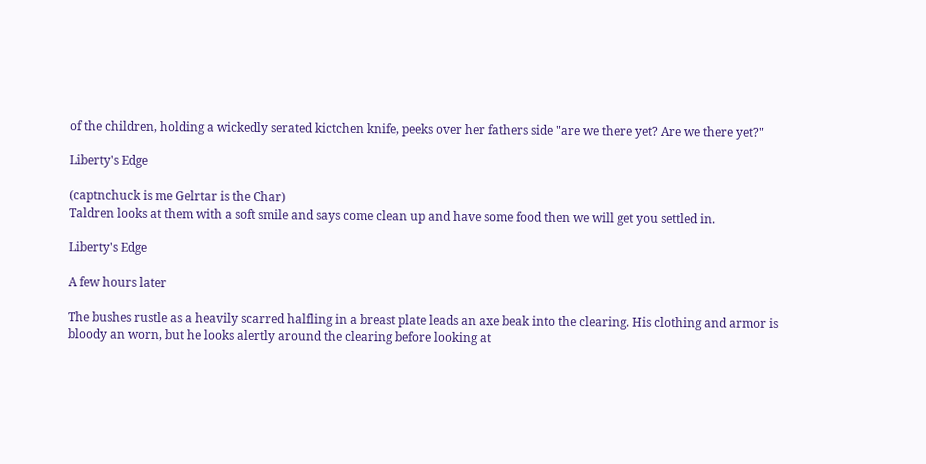of the children, holding a wickedly serated kictchen knife, peeks over her fathers side "are we there yet? Are we there yet?"

Liberty's Edge

(captnchuck is me Gelrtar is the Char)
Taldren looks at them with a soft smile and says come clean up and have some food then we will get you settled in.

Liberty's Edge

A few hours later

The bushes rustle as a heavily scarred halfling in a breast plate leads an axe beak into the clearing. His clothing and armor is bloody an worn, but he looks alertly around the clearing before looking at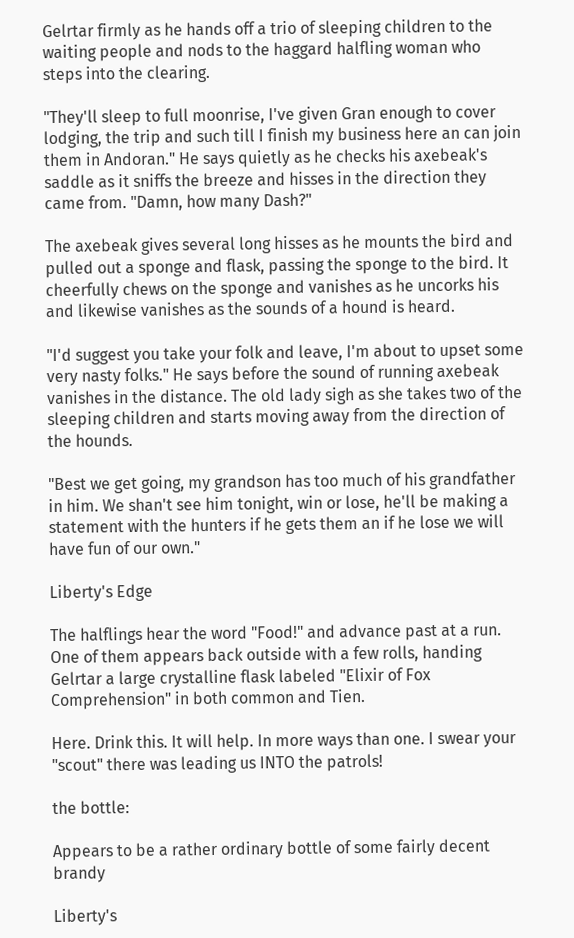Gelrtar firmly as he hands off a trio of sleeping children to the waiting people and nods to the haggard halfling woman who steps into the clearing.

"They'll sleep to full moonrise, I've given Gran enough to cover lodging, the trip and such till I finish my business here an can join them in Andoran." He says quietly as he checks his axebeak's saddle as it sniffs the breeze and hisses in the direction they came from. "Damn, how many Dash?"

The axebeak gives several long hisses as he mounts the bird and pulled out a sponge and flask, passing the sponge to the bird. It cheerfully chews on the sponge and vanishes as he uncorks his and likewise vanishes as the sounds of a hound is heard.

"I'd suggest you take your folk and leave, I'm about to upset some very nasty folks." He says before the sound of running axebeak vanishes in the distance. The old lady sigh as she takes two of the sleeping children and starts moving away from the direction of the hounds.

"Best we get going, my grandson has too much of his grandfather in him. We shan't see him tonight, win or lose, he'll be making a statement with the hunters if he gets them an if he lose we will have fun of our own."

Liberty's Edge

The halflings hear the word "Food!" and advance past at a run. One of them appears back outside with a few rolls, handing Gelrtar a large crystalline flask labeled "Elixir of Fox Comprehension" in both common and Tien.

Here. Drink this. It will help. In more ways than one. I swear your "scout" there was leading us INTO the patrols!

the bottle:

Appears to be a rather ordinary bottle of some fairly decent brandy

Liberty's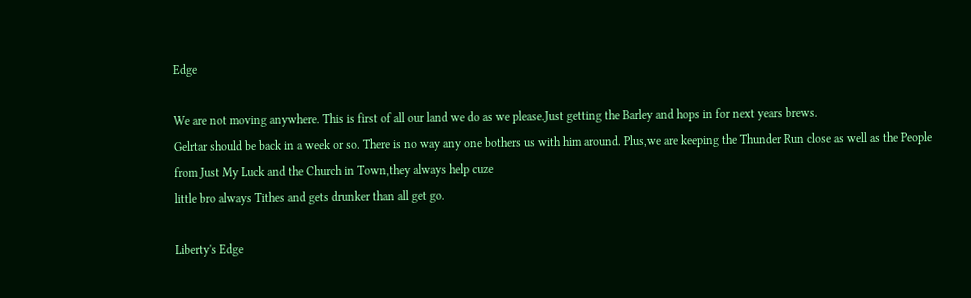Edge

We are not moving anywhere. This is first of all our land we do as we please.Just getting the Barley and hops in for next years brews.
Gelrtar should be back in a week or so. There is no way any one bothers us with him around. Plus,we are keeping the Thunder Run close as well as the People from Just My Luck and the Church in Town,they always help cuze
little bro always Tithes and gets drunker than all get go.

Liberty's Edge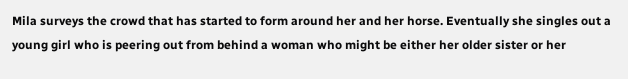Mila surveys the crowd that has started to form around her and her horse. Eventually she singles out a young girl who is peering out from behind a woman who might be either her older sister or her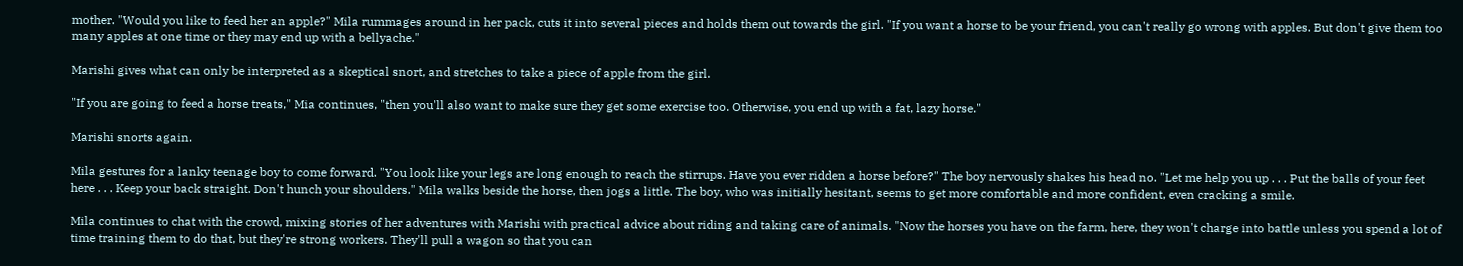mother. "Would you like to feed her an apple?" Mila rummages around in her pack, cuts it into several pieces and holds them out towards the girl. "If you want a horse to be your friend, you can't really go wrong with apples. But don't give them too many apples at one time or they may end up with a bellyache."

Marishi gives what can only be interpreted as a skeptical snort, and stretches to take a piece of apple from the girl.

"If you are going to feed a horse treats," Mia continues, "then you'll also want to make sure they get some exercise too. Otherwise, you end up with a fat, lazy horse."

Marishi snorts again.

Mila gestures for a lanky teenage boy to come forward. "You look like your legs are long enough to reach the stirrups. Have you ever ridden a horse before?" The boy nervously shakes his head no. "Let me help you up . . . Put the balls of your feet here . . . Keep your back straight. Don't hunch your shoulders." Mila walks beside the horse, then jogs a little. The boy, who was initially hesitant, seems to get more comfortable and more confident, even cracking a smile.

Mila continues to chat with the crowd, mixing stories of her adventures with Marishi with practical advice about riding and taking care of animals. "Now the horses you have on the farm, here, they won't charge into battle unless you spend a lot of time training them to do that, but they're strong workers. They'll pull a wagon so that you can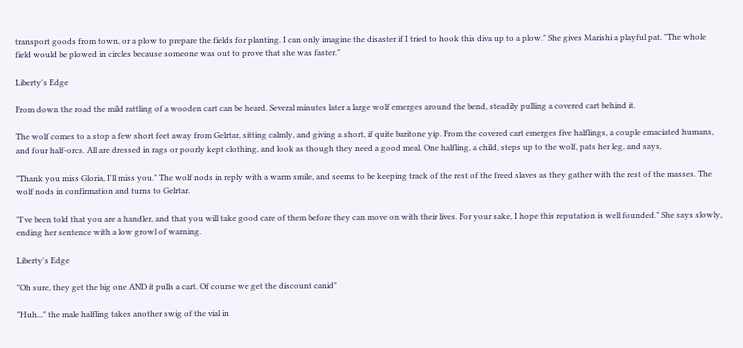transport goods from town, or a plow to prepare the fields for planting. I can only imagine the disaster if I tried to hook this diva up to a plow." She gives Marishi a playful pat. "The whole field would be plowed in circles because someone was out to prove that she was faster."

Liberty's Edge

From down the road the mild rattling of a wooden cart can be heard. Several minutes later a large wolf emerges around the bend, steadily pulling a covered cart behind it.

The wolf comes to a stop a few short feet away from Gelrtar, sitting calmly, and giving a short, if quite baritone yip. From the covered cart emerges five halflings, a couple emaciated humans, and four half-orcs. All are dressed in rags or poorly kept clothing, and look as though they need a good meal. One halfling, a child, steps up to the wolf, pats her leg, and says,

"Thank you miss Gloria, I'll miss you." The wolf nods in reply with a warm smile, and seems to be keeping track of the rest of the freed slaves as they gather with the rest of the masses. The wolf nods in confirmation and turns to Gelrtar.

"I've been told that you are a handler, and that you will take good care of them before they can move on with their lives. For your sake, I hope this reputation is well founded." She says slowly, ending her sentence with a low growl of warning.

Liberty's Edge

"Oh sure, they get the big one AND it pulls a cart. Of course we get the discount canid"

"Huh..." the male halfling takes another swig of the vial in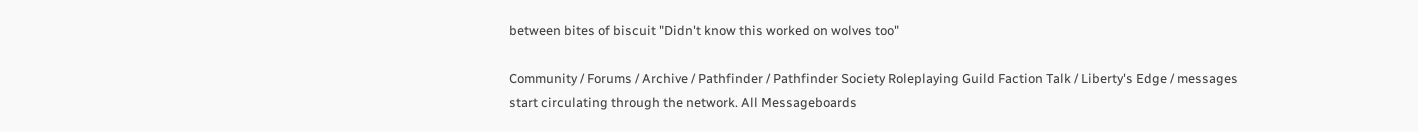between bites of biscuit "Didn't know this worked on wolves too"

Community / Forums / Archive / Pathfinder / Pathfinder Society Roleplaying Guild Faction Talk / Liberty's Edge / messages start circulating through the network. All Messageboards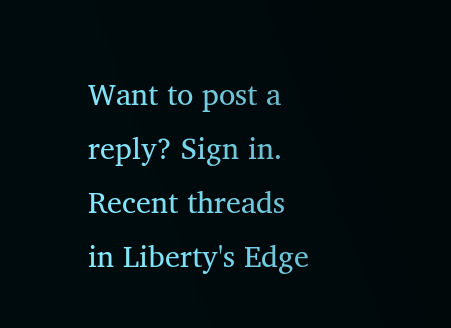Want to post a reply? Sign in.
Recent threads in Liberty's Edge